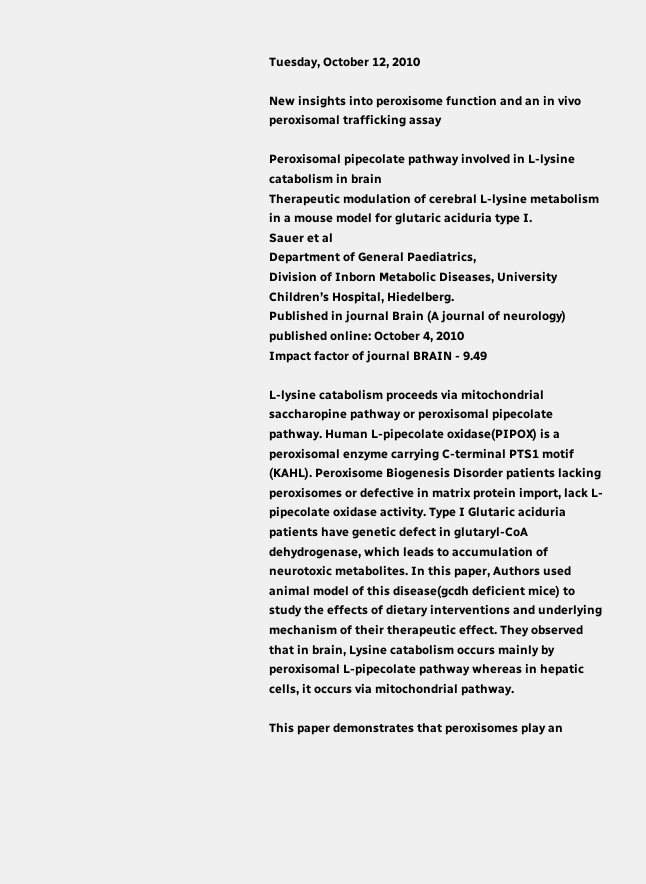Tuesday, October 12, 2010

New insights into peroxisome function and an in vivo peroxisomal trafficking assay

Peroxisomal pipecolate pathway involved in L-lysine catabolism in brain
Therapeutic modulation of cerebral L-lysine metabolism in a mouse model for glutaric aciduria type I.
Sauer et al
Department of General Paediatrics,
Division of Inborn Metabolic Diseases, University Children’s Hospital, Hiedelberg.
Published in journal Brain (A journal of neurology) published online: October 4, 2010
Impact factor of journal BRAIN - 9.49

L-lysine catabolism proceeds via mitochondrial saccharopine pathway or peroxisomal pipecolate pathway. Human L-pipecolate oxidase(PIPOX) is a peroxisomal enzyme carrying C-terminal PTS1 motif (KAHL). Peroxisome Biogenesis Disorder patients lacking peroxisomes or defective in matrix protein import, lack L-pipecolate oxidase activity. Type I Glutaric aciduria patients have genetic defect in glutaryl-CoA dehydrogenase, which leads to accumulation of neurotoxic metabolites. In this paper, Authors used animal model of this disease(gcdh deficient mice) to study the effects of dietary interventions and underlying mechanism of their therapeutic effect. They observed that in brain, Lysine catabolism occurs mainly by peroxisomal L-pipecolate pathway whereas in hepatic cells, it occurs via mitochondrial pathway.

This paper demonstrates that peroxisomes play an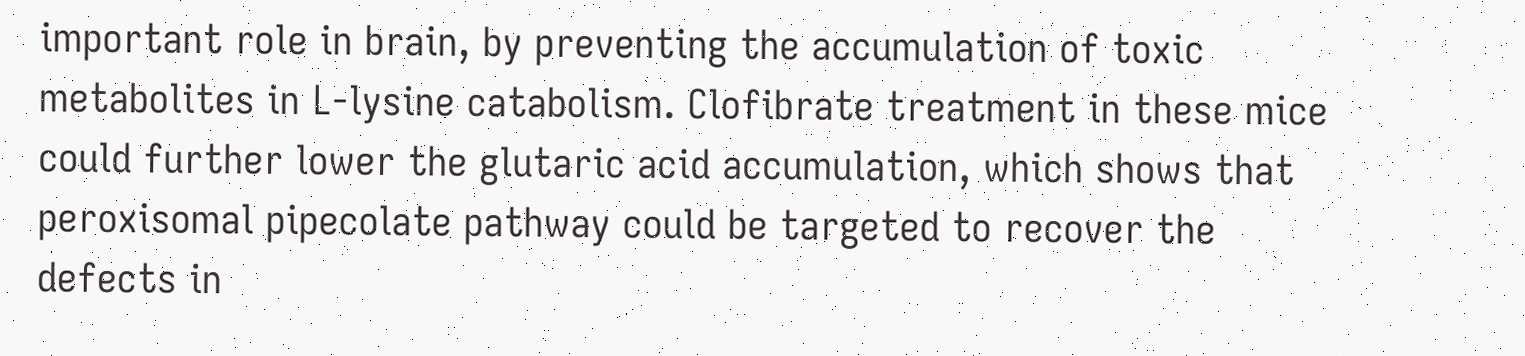important role in brain, by preventing the accumulation of toxic metabolites in L-lysine catabolism. Clofibrate treatment in these mice could further lower the glutaric acid accumulation, which shows that peroxisomal pipecolate pathway could be targeted to recover the defects in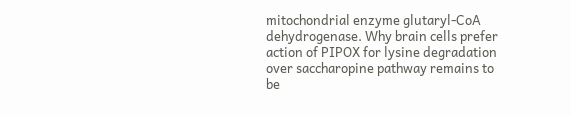mitochondrial enzyme glutaryl-CoA dehydrogenase. Why brain cells prefer action of PIPOX for lysine degradation over saccharopine pathway remains to be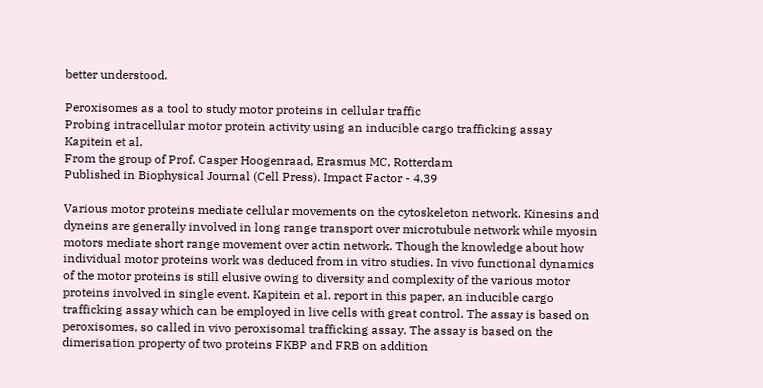better understood.

Peroxisomes as a tool to study motor proteins in cellular traffic
Probing intracellular motor protein activity using an inducible cargo trafficking assay
Kapitein et al.
From the group of Prof. Casper Hoogenraad, Erasmus MC, Rotterdam
Published in Biophysical Journal (Cell Press). Impact Factor - 4.39

Various motor proteins mediate cellular movements on the cytoskeleton network. Kinesins and dyneins are generally involved in long range transport over microtubule network while myosin motors mediate short range movement over actin network. Though the knowledge about how individual motor proteins work was deduced from in vitro studies. In vivo functional dynamics of the motor proteins is still elusive owing to diversity and complexity of the various motor proteins involved in single event. Kapitein et al. report in this paper, an inducible cargo trafficking assay which can be employed in live cells with great control. The assay is based on peroxisomes, so called in vivo peroxisomal trafficking assay. The assay is based on the dimerisation property of two proteins FKBP and FRB on addition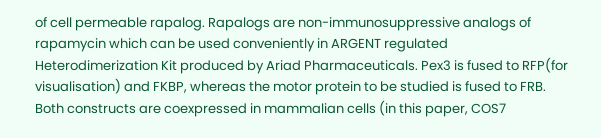of cell permeable rapalog. Rapalogs are non-immunosuppressive analogs of rapamycin which can be used conveniently in ARGENT regulated Heterodimerization Kit produced by Ariad Pharmaceuticals. Pex3 is fused to RFP(for visualisation) and FKBP, whereas the motor protein to be studied is fused to FRB. Both constructs are coexpressed in mammalian cells (in this paper, COS7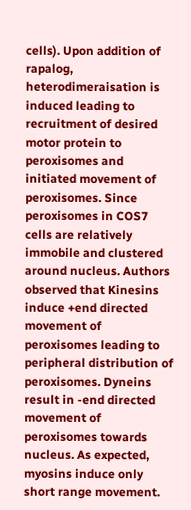cells). Upon addition of rapalog, heterodimeraisation is induced leading to recruitment of desired motor protein to peroxisomes and initiated movement of peroxisomes. Since peroxisomes in COS7 cells are relatively immobile and clustered around nucleus. Authors observed that Kinesins induce +end directed movement of peroxisomes leading to peripheral distribution of peroxisomes. Dyneins result in -end directed movement of peroxisomes towards nucleus. As expected, myosins induce only short range movement.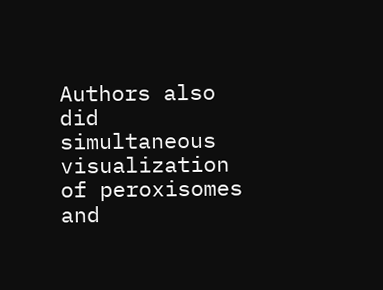Authors also did simultaneous visualization of peroxisomes and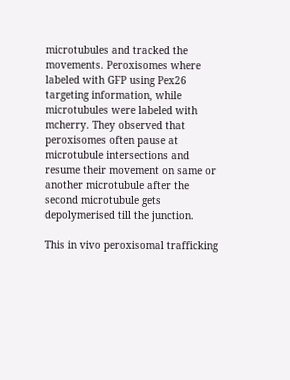microtubules and tracked the movements. Peroxisomes where labeled with GFP using Pex26 targeting information, while microtubules were labeled with mcherry. They observed that peroxisomes often pause at microtubule intersections and resume their movement on same or another microtubule after the second microtubule gets depolymerised till the junction.

This in vivo peroxisomal trafficking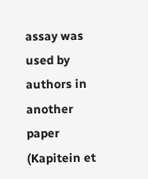assay was used by authors in another paper (Kapitein et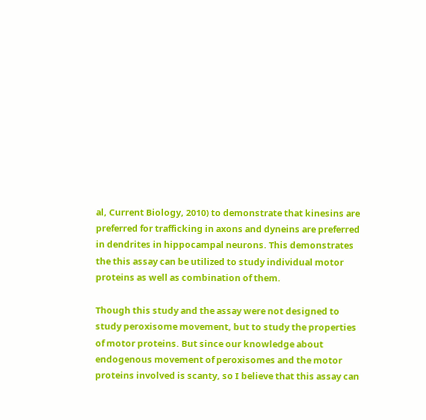al, Current Biology, 2010) to demonstrate that kinesins are preferred for trafficking in axons and dyneins are preferred in dendrites in hippocampal neurons. This demonstrates the this assay can be utilized to study individual motor proteins as well as combination of them.

Though this study and the assay were not designed to study peroxisome movement, but to study the properties of motor proteins. But since our knowledge about endogenous movement of peroxisomes and the motor proteins involved is scanty, so I believe that this assay can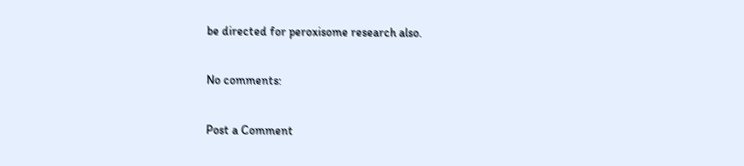be directed for peroxisome research also.

No comments:

Post a Comment